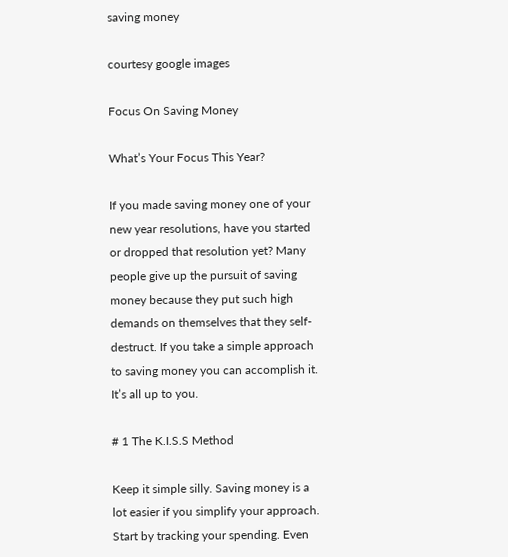saving money

courtesy google images

Focus On Saving Money

What’s Your Focus This Year?

If you made saving money one of your new year resolutions, have you started or dropped that resolution yet? Many people give up the pursuit of saving money because they put such high demands on themselves that they self-destruct. If you take a simple approach to saving money you can accomplish it. It’s all up to you.

# 1 The K.I.S.S Method

Keep it simple silly. Saving money is a lot easier if you simplify your approach. Start by tracking your spending. Even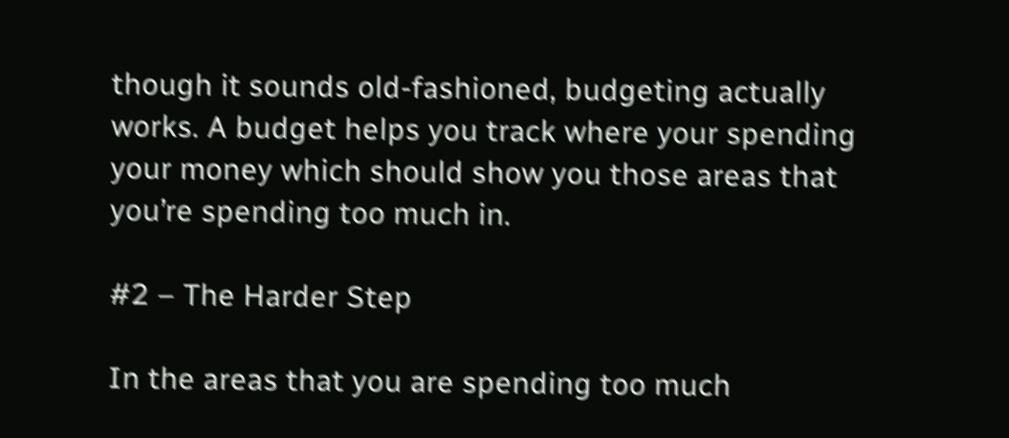though it sounds old-fashioned, budgeting actually works. A budget helps you track where your spending your money which should show you those areas that you’re spending too much in.

#2 – The Harder Step

In the areas that you are spending too much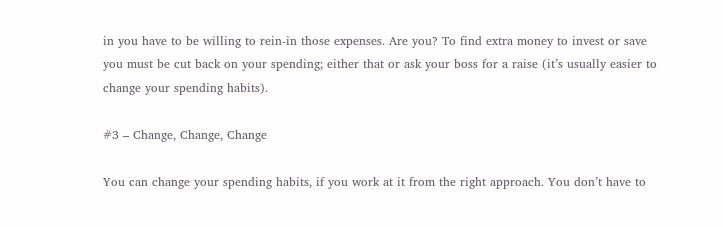in you have to be willing to rein-in those expenses. Are you? To find extra money to invest or save you must be cut back on your spending; either that or ask your boss for a raise (it’s usually easier to change your spending habits).

#3 – Change, Change, Change

You can change your spending habits, if you work at it from the right approach. You don’t have to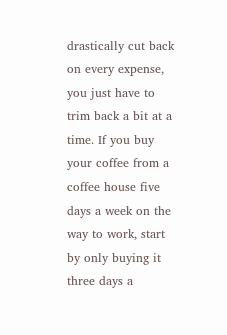drastically cut back on every expense, you just have to trim back a bit at a time. If you buy your coffee from a coffee house five days a week on the way to work, start by only buying it three days a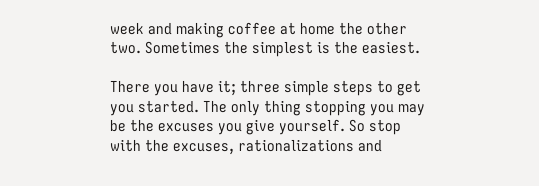week and making coffee at home the other two. Sometimes the simplest is the easiest.

There you have it; three simple steps to get you started. The only thing stopping you may be the excuses you give yourself. So stop with the excuses, rationalizations and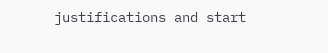justifications and start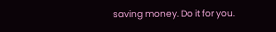saving money. Do it for you.